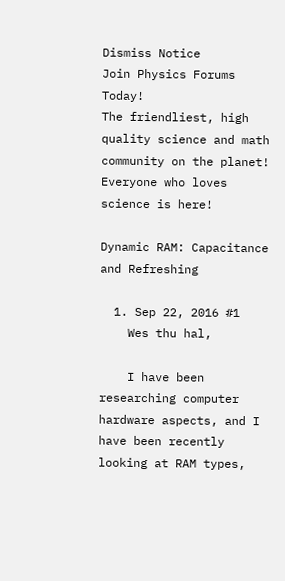Dismiss Notice
Join Physics Forums Today!
The friendliest, high quality science and math community on the planet! Everyone who loves science is here!

Dynamic RAM: Capacitance and Refreshing

  1. Sep 22, 2016 #1
    Wes thu hal,

    I have been researching computer hardware aspects, and I have been recently looking at RAM types,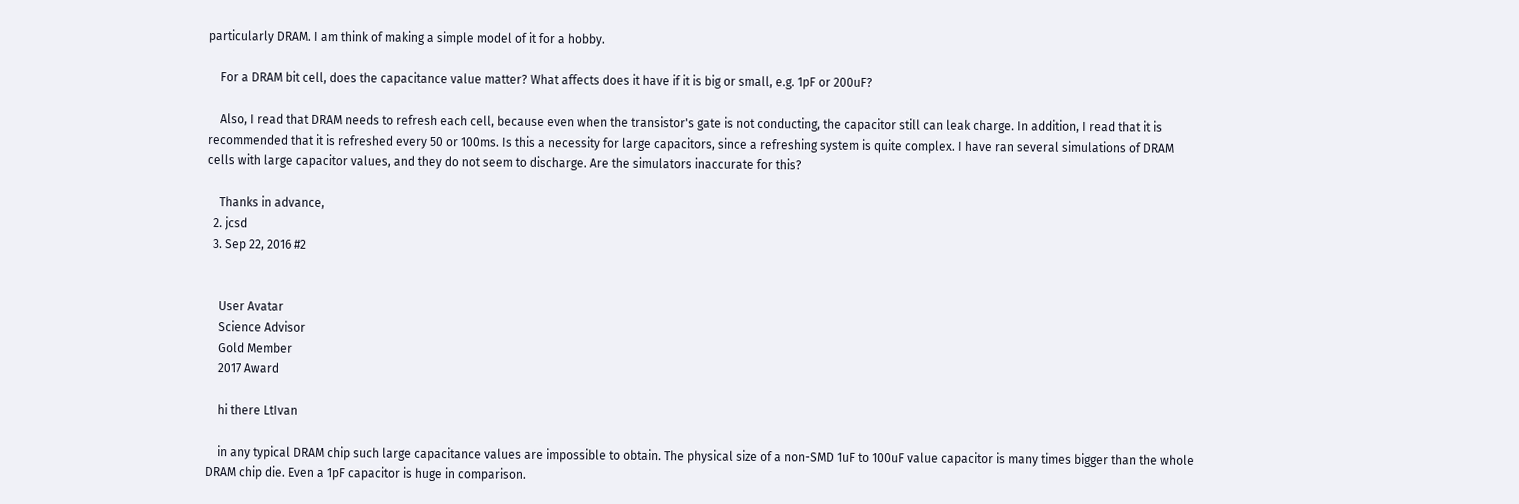particularly DRAM. I am think of making a simple model of it for a hobby.

    For a DRAM bit cell, does the capacitance value matter? What affects does it have if it is big or small, e.g. 1pF or 200uF?

    Also, I read that DRAM needs to refresh each cell, because even when the transistor's gate is not conducting, the capacitor still can leak charge. In addition, I read that it is recommended that it is refreshed every 50 or 100ms. Is this a necessity for large capacitors, since a refreshing system is quite complex. I have ran several simulations of DRAM cells with large capacitor values, and they do not seem to discharge. Are the simulators inaccurate for this?

    Thanks in advance,
  2. jcsd
  3. Sep 22, 2016 #2


    User Avatar
    Science Advisor
    Gold Member
    2017 Award

    hi there LtIvan

    in any typical DRAM chip such large capacitance values are impossible to obtain. The physical size of a non-SMD 1uF to 100uF value capacitor is many times bigger than the whole DRAM chip die. Even a 1pF capacitor is huge in comparison.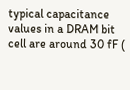typical capacitance values in a DRAM bit cell are around 30 fF (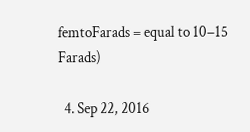femtoFarads = equal to 10−15 Farads)

  4. Sep 22, 2016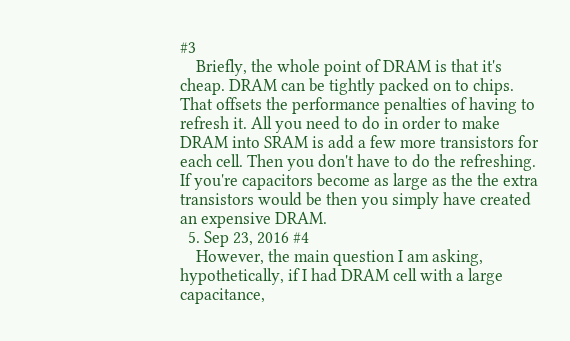#3
    Briefly, the whole point of DRAM is that it's cheap. DRAM can be tightly packed on to chips. That offsets the performance penalties of having to refresh it. All you need to do in order to make DRAM into SRAM is add a few more transistors for each cell. Then you don't have to do the refreshing. If you're capacitors become as large as the the extra transistors would be then you simply have created an expensive DRAM.
  5. Sep 23, 2016 #4
    However, the main question I am asking, hypothetically, if I had DRAM cell with a large capacitance,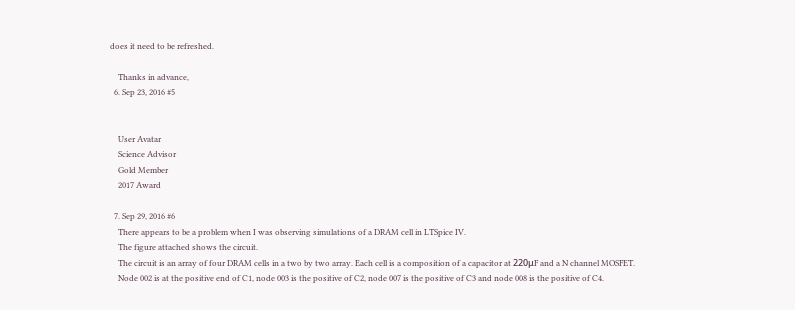does it need to be refreshed.

    Thanks in advance,
  6. Sep 23, 2016 #5


    User Avatar
    Science Advisor
    Gold Member
    2017 Award

  7. Sep 29, 2016 #6
    There appears to be a problem when I was observing simulations of a DRAM cell in LTSpice IV.
    The figure attached shows the circuit.
    The circuit is an array of four DRAM cells in a two by two array. Each cell is a composition of a capacitor at 220μF and a N channel MOSFET.
    Node 002 is at the positive end of C1, node 003 is the positive of C2, node 007 is the positive of C3 and node 008 is the positive of C4.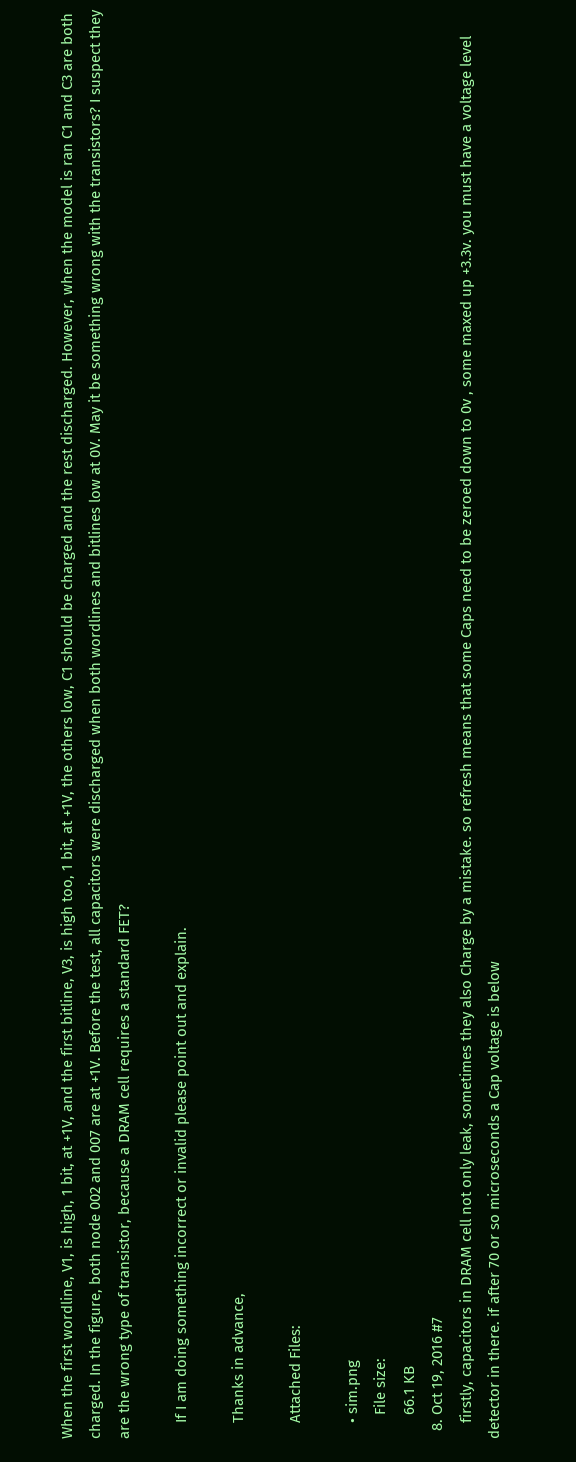When the first wordline, V1, is high, 1 bit, at +1V, and the first bitline, V3, is high too, 1 bit, at +1V, the others low, C1 should be charged and the rest discharged. However, when the model is ran C1 and C3 are both charged. In the figure, both node 002 and 007 are at +1V. Before the test, all capacitors were discharged when both wordlines and bitlines low at 0V. May it be something wrong with the transistors? I suspect they are the wrong type of transistor, because a DRAM cell requires a standard FET?

    If I am doing something incorrect or invalid please point out and explain.

    Thanks in advance,

    Attached Files:

    • sim.png
      File size:
      66.1 KB
  8. Oct 19, 2016 #7
    firstly, capacitors in DRAM cell not only leak, sometimes they also Charge by a mistake. so refresh means that some Caps need to be zeroed down to 0v , some maxed up +3.3v. you must have a voltage level detector in there. if after 70 or so microseconds a Cap voltage is below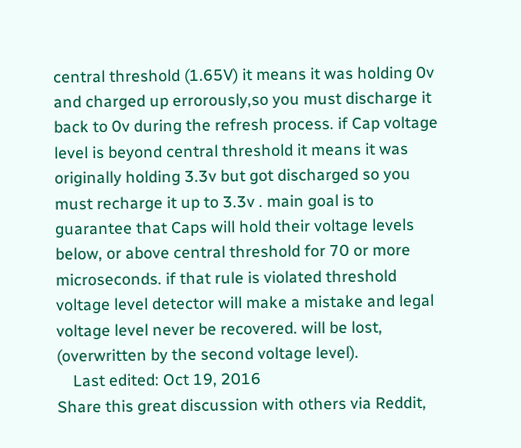central threshold (1.65V) it means it was holding 0v and charged up errorously,so you must discharge it back to 0v during the refresh process. if Cap voltage level is beyond central threshold it means it was originally holding 3.3v but got discharged so you must recharge it up to 3.3v . main goal is to guarantee that Caps will hold their voltage levels below, or above central threshold for 70 or more microseconds. if that rule is violated threshold voltage level detector will make a mistake and legal voltage level never be recovered. will be lost, (overwritten by the second voltage level).
    Last edited: Oct 19, 2016
Share this great discussion with others via Reddit,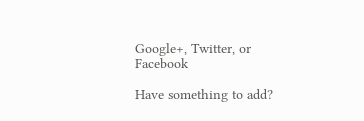Google+, Twitter, or Facebook

Have something to add?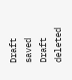Draft saved Draft deleted